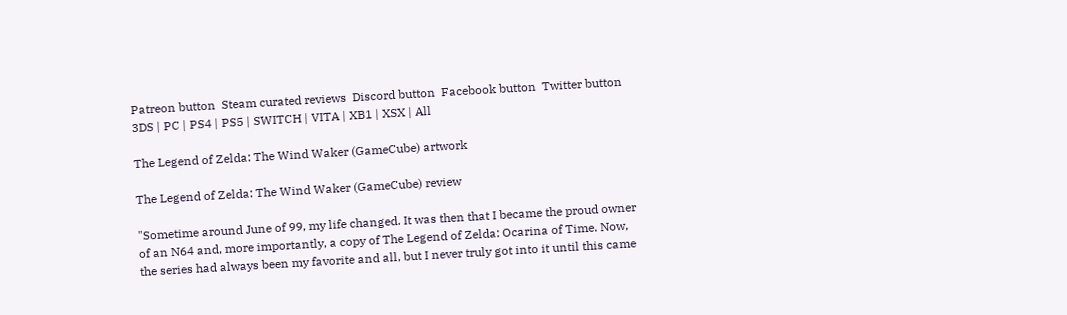Patreon button  Steam curated reviews  Discord button  Facebook button  Twitter button
3DS | PC | PS4 | PS5 | SWITCH | VITA | XB1 | XSX | All

The Legend of Zelda: The Wind Waker (GameCube) artwork

The Legend of Zelda: The Wind Waker (GameCube) review

"Sometime around June of 99, my life changed. It was then that I became the proud owner of an N64 and, more importantly, a copy of The Legend of Zelda: Ocarina of Time. Now, the series had always been my favorite and all, but I never truly got into it until this came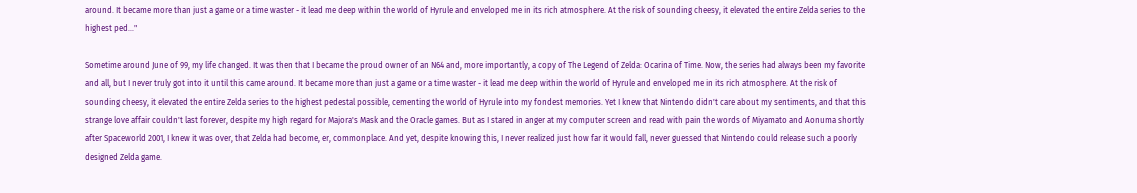around. It became more than just a game or a time waster - it lead me deep within the world of Hyrule and enveloped me in its rich atmosphere. At the risk of sounding cheesy, it elevated the entire Zelda series to the highest ped..."

Sometime around June of 99, my life changed. It was then that I became the proud owner of an N64 and, more importantly, a copy of The Legend of Zelda: Ocarina of Time. Now, the series had always been my favorite and all, but I never truly got into it until this came around. It became more than just a game or a time waster - it lead me deep within the world of Hyrule and enveloped me in its rich atmosphere. At the risk of sounding cheesy, it elevated the entire Zelda series to the highest pedestal possible, cementing the world of Hyrule into my fondest memories. Yet I knew that Nintendo didn't care about my sentiments, and that this strange love affair couldn't last forever, despite my high regard for Majora's Mask and the Oracle games. But as I stared in anger at my computer screen and read with pain the words of Miyamato and Aonuma shortly after Spaceworld 2001, I knew it was over, that Zelda had become, er, commonplace. And yet, despite knowing this, I never realized just how far it would fall, never guessed that Nintendo could release such a poorly designed Zelda game.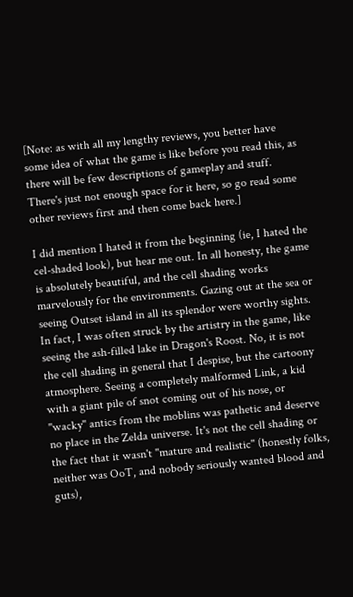[Note: as with all my lengthy reviews, you better have some idea of what the game is like before you read this, as there will be few descriptions of gameplay and stuff. There's just not enough space for it here, so go read some other reviews first and then come back here.]

I did mention I hated it from the beginning (ie, I hated the cel-shaded look), but hear me out. In all honesty, the game is absolutely beautiful, and the cell shading works marvelously for the environments. Gazing out at the sea or seeing Outset island in all its splendor were worthy sights. In fact, I was often struck by the artistry in the game, like seeing the ash-filled lake in Dragon's Roost. No, it is not the cell shading in general that I despise, but the cartoony atmosphere. Seeing a completely malformed Link, a kid with a giant pile of snot coming out of his nose, or ''wacky'' antics from the moblins was pathetic and deserve no place in the Zelda universe. It's not the cell shading or the fact that it wasn't ''mature and realistic'' (honestly folks, neither was OoT, and nobody seriously wanted blood and guts),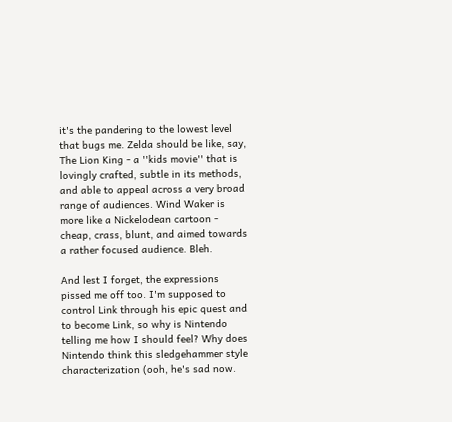it's the pandering to the lowest level that bugs me. Zelda should be like, say, The Lion King - a ''kids movie'' that is lovingly crafted, subtle in its methods, and able to appeal across a very broad range of audiences. Wind Waker is more like a Nickelodean cartoon - cheap, crass, blunt, and aimed towards a rather focused audience. Bleh.

And lest I forget, the expressions pissed me off too. I'm supposed to control Link through his epic quest and to become Link, so why is Nintendo telling me how I should feel? Why does Nintendo think this sledgehammer style characterization (ooh, he's sad now.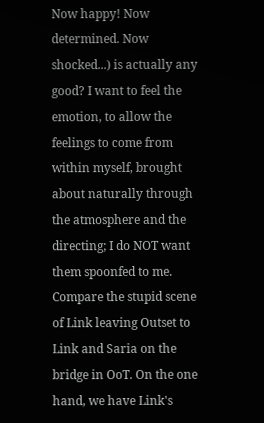Now happy! Now determined. Now shocked...) is actually any good? I want to feel the emotion, to allow the feelings to come from within myself, brought about naturally through the atmosphere and the directing; I do NOT want them spoonfed to me. Compare the stupid scene of Link leaving Outset to Link and Saria on the bridge in OoT. On the one hand, we have Link's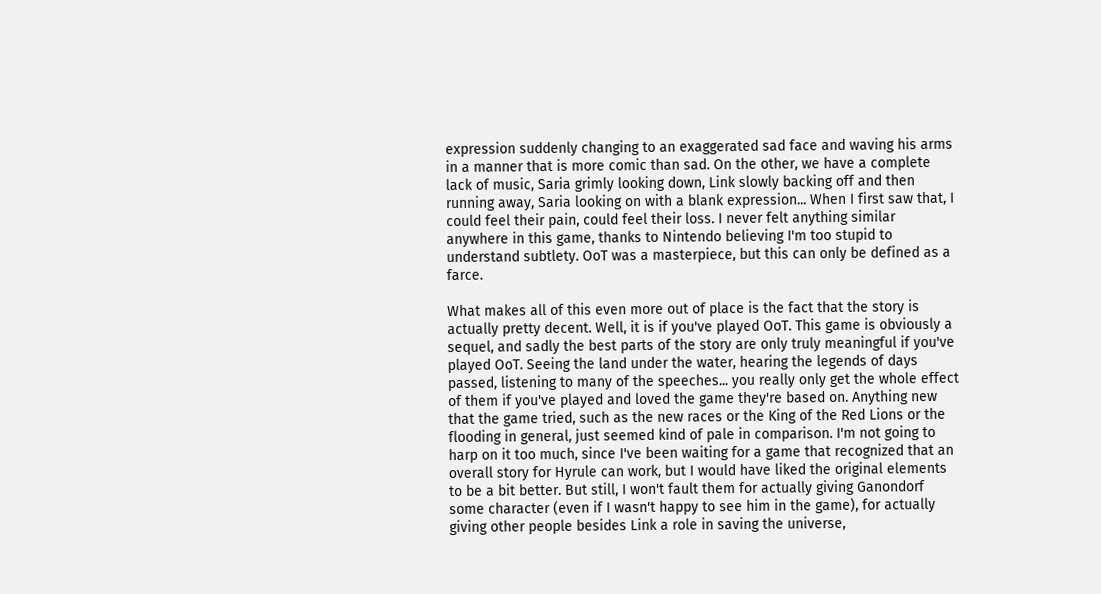expression suddenly changing to an exaggerated sad face and waving his arms in a manner that is more comic than sad. On the other, we have a complete lack of music, Saria grimly looking down, Link slowly backing off and then running away, Saria looking on with a blank expression... When I first saw that, I could feel their pain, could feel their loss. I never felt anything similar anywhere in this game, thanks to Nintendo believing I'm too stupid to understand subtlety. OoT was a masterpiece, but this can only be defined as a farce.

What makes all of this even more out of place is the fact that the story is actually pretty decent. Well, it is if you've played OoT. This game is obviously a sequel, and sadly the best parts of the story are only truly meaningful if you've played OoT. Seeing the land under the water, hearing the legends of days passed, listening to many of the speeches... you really only get the whole effect of them if you've played and loved the game they're based on. Anything new that the game tried, such as the new races or the King of the Red Lions or the flooding in general, just seemed kind of pale in comparison. I'm not going to harp on it too much, since I've been waiting for a game that recognized that an overall story for Hyrule can work, but I would have liked the original elements to be a bit better. But still, I won't fault them for actually giving Ganondorf some character (even if I wasn't happy to see him in the game), for actually giving other people besides Link a role in saving the universe,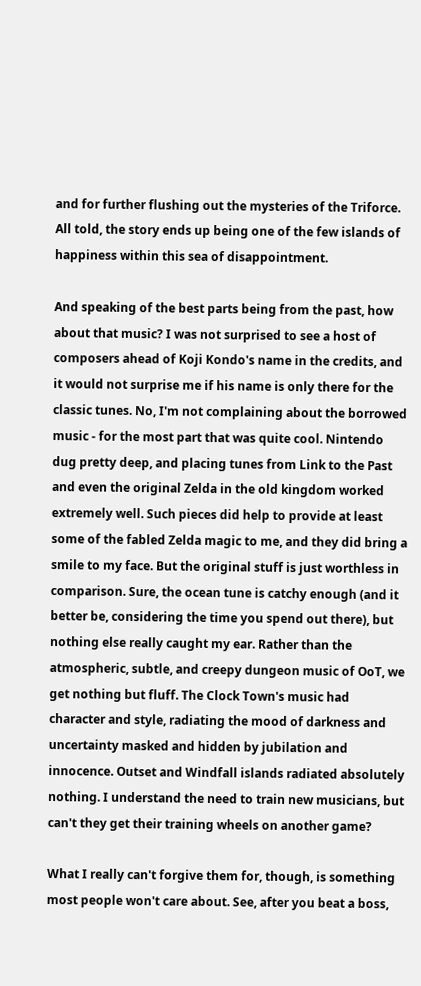and for further flushing out the mysteries of the Triforce. All told, the story ends up being one of the few islands of happiness within this sea of disappointment.

And speaking of the best parts being from the past, how about that music? I was not surprised to see a host of composers ahead of Koji Kondo's name in the credits, and it would not surprise me if his name is only there for the classic tunes. No, I'm not complaining about the borrowed music - for the most part that was quite cool. Nintendo dug pretty deep, and placing tunes from Link to the Past and even the original Zelda in the old kingdom worked extremely well. Such pieces did help to provide at least some of the fabled Zelda magic to me, and they did bring a smile to my face. But the original stuff is just worthless in comparison. Sure, the ocean tune is catchy enough (and it better be, considering the time you spend out there), but nothing else really caught my ear. Rather than the atmospheric, subtle, and creepy dungeon music of OoT, we get nothing but fluff. The Clock Town's music had character and style, radiating the mood of darkness and uncertainty masked and hidden by jubilation and innocence. Outset and Windfall islands radiated absolutely nothing. I understand the need to train new musicians, but can't they get their training wheels on another game?

What I really can't forgive them for, though, is something most people won't care about. See, after you beat a boss,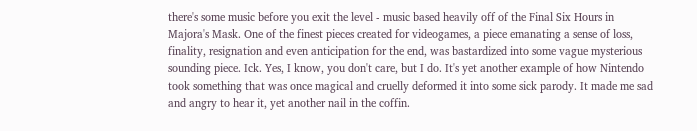there's some music before you exit the level - music based heavily off of the Final Six Hours in Majora's Mask. One of the finest pieces created for videogames, a piece emanating a sense of loss, finality, resignation and even anticipation for the end, was bastardized into some vague mysterious sounding piece. Ick. Yes, I know, you don't care, but I do. It's yet another example of how Nintendo took something that was once magical and cruelly deformed it into some sick parody. It made me sad and angry to hear it, yet another nail in the coffin.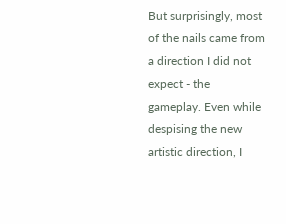But surprisingly, most of the nails came from a direction I did not expect - the gameplay. Even while despising the new artistic direction, I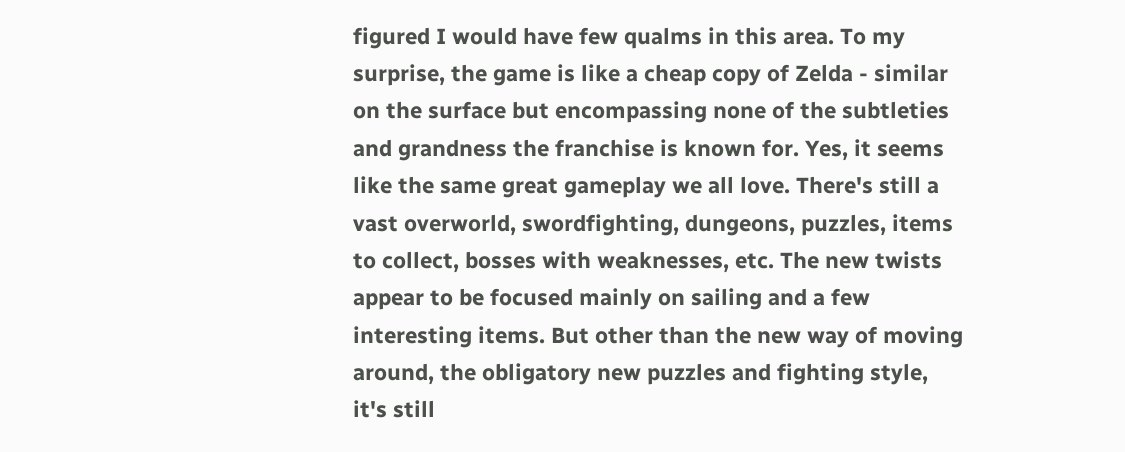figured I would have few qualms in this area. To my surprise, the game is like a cheap copy of Zelda - similar on the surface but encompassing none of the subtleties and grandness the franchise is known for. Yes, it seems like the same great gameplay we all love. There's still a vast overworld, swordfighting, dungeons, puzzles, items to collect, bosses with weaknesses, etc. The new twists appear to be focused mainly on sailing and a few interesting items. But other than the new way of moving around, the obligatory new puzzles and fighting style, it's still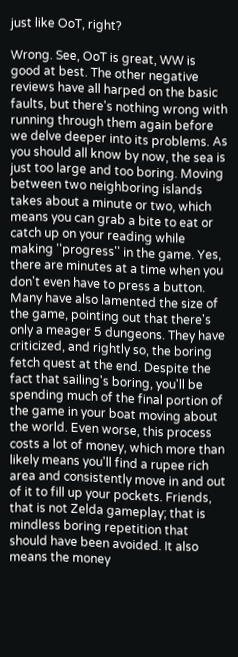just like OoT, right?

Wrong. See, OoT is great, WW is good at best. The other negative reviews have all harped on the basic faults, but there's nothing wrong with running through them again before we delve deeper into its problems. As you should all know by now, the sea is just too large and too boring. Moving between two neighboring islands takes about a minute or two, which means you can grab a bite to eat or catch up on your reading while making ''progress'' in the game. Yes, there are minutes at a time when you don't even have to press a button. Many have also lamented the size of the game, pointing out that there's only a meager 5 dungeons. They have criticized, and rightly so, the boring fetch quest at the end. Despite the fact that sailing's boring, you'll be spending much of the final portion of the game in your boat moving about the world. Even worse, this process costs a lot of money, which more than likely means you'll find a rupee rich area and consistently move in and out of it to fill up your pockets. Friends, that is not Zelda gameplay; that is mindless boring repetition that should have been avoided. It also means the money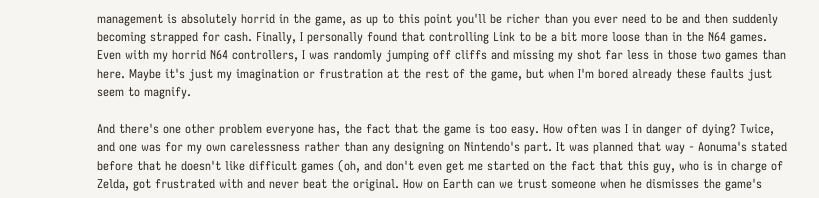management is absolutely horrid in the game, as up to this point you'll be richer than you ever need to be and then suddenly becoming strapped for cash. Finally, I personally found that controlling Link to be a bit more loose than in the N64 games. Even with my horrid N64 controllers, I was randomly jumping off cliffs and missing my shot far less in those two games than here. Maybe it's just my imagination or frustration at the rest of the game, but when I'm bored already these faults just seem to magnify.

And there's one other problem everyone has, the fact that the game is too easy. How often was I in danger of dying? Twice, and one was for my own carelessness rather than any designing on Nintendo's part. It was planned that way - Aonuma's stated before that he doesn't like difficult games (oh, and don't even get me started on the fact that this guy, who is in charge of Zelda, got frustrated with and never beat the original. How on Earth can we trust someone when he dismisses the game's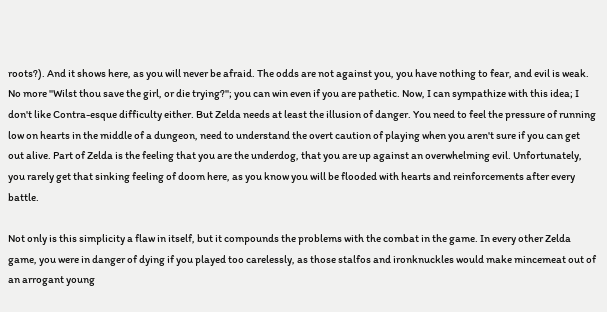roots?). And it shows here, as you will never be afraid. The odds are not against you, you have nothing to fear, and evil is weak. No more ''Wilst thou save the girl, or die trying?''; you can win even if you are pathetic. Now, I can sympathize with this idea; I don't like Contra-esque difficulty either. But Zelda needs at least the illusion of danger. You need to feel the pressure of running low on hearts in the middle of a dungeon, need to understand the overt caution of playing when you aren't sure if you can get out alive. Part of Zelda is the feeling that you are the underdog, that you are up against an overwhelming evil. Unfortunately, you rarely get that sinking feeling of doom here, as you know you will be flooded with hearts and reinforcements after every battle.

Not only is this simplicity a flaw in itself, but it compounds the problems with the combat in the game. In every other Zelda game, you were in danger of dying if you played too carelessly, as those stalfos and ironknuckles would make mincemeat out of an arrogant young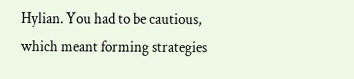Hylian. You had to be cautious, which meant forming strategies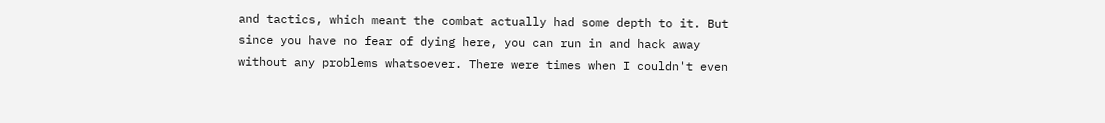and tactics, which meant the combat actually had some depth to it. But since you have no fear of dying here, you can run in and hack away without any problems whatsoever. There were times when I couldn't even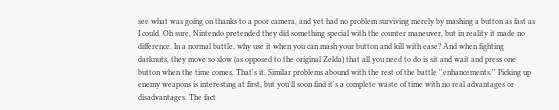see what was going on thanks to a poor camera, and yet had no problem surviving merely by mashing a button as fast as I could. Oh sure, Nintendo pretended they did something special with the counter maneuver, but in reality it made no difference. In a normal battle, why use it when you can mash your button and kill with ease? And when fighting darknuts, they move so slow (as opposed to the original Zelda) that all you need to do is sit and wait and press one button when the time comes. That's it. Similar problems abound with the rest of the battle ''enhancements.'' Picking up enemy weapons is interesting at first, but you'll soon find it's a complete waste of time with no real advantages or disadvantages. The fact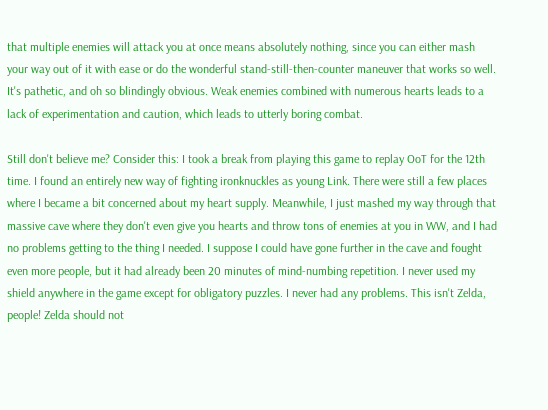that multiple enemies will attack you at once means absolutely nothing, since you can either mash your way out of it with ease or do the wonderful stand-still-then-counter maneuver that works so well. It's pathetic, and oh so blindingly obvious. Weak enemies combined with numerous hearts leads to a lack of experimentation and caution, which leads to utterly boring combat.

Still don't believe me? Consider this: I took a break from playing this game to replay OoT for the 12th time. I found an entirely new way of fighting ironknuckles as young Link. There were still a few places where I became a bit concerned about my heart supply. Meanwhile, I just mashed my way through that massive cave where they don't even give you hearts and throw tons of enemies at you in WW, and I had no problems getting to the thing I needed. I suppose I could have gone further in the cave and fought even more people, but it had already been 20 minutes of mind-numbing repetition. I never used my shield anywhere in the game except for obligatory puzzles. I never had any problems. This isn't Zelda, people! Zelda should not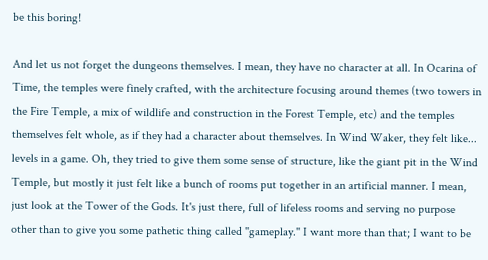be this boring!

And let us not forget the dungeons themselves. I mean, they have no character at all. In Ocarina of Time, the temples were finely crafted, with the architecture focusing around themes (two towers in the Fire Temple, a mix of wildlife and construction in the Forest Temple, etc) and the temples themselves felt whole, as if they had a character about themselves. In Wind Waker, they felt like... levels in a game. Oh, they tried to give them some sense of structure, like the giant pit in the Wind Temple, but mostly it just felt like a bunch of rooms put together in an artificial manner. I mean, just look at the Tower of the Gods. It's just there, full of lifeless rooms and serving no purpose other than to give you some pathetic thing called ''gameplay.'' I want more than that; I want to be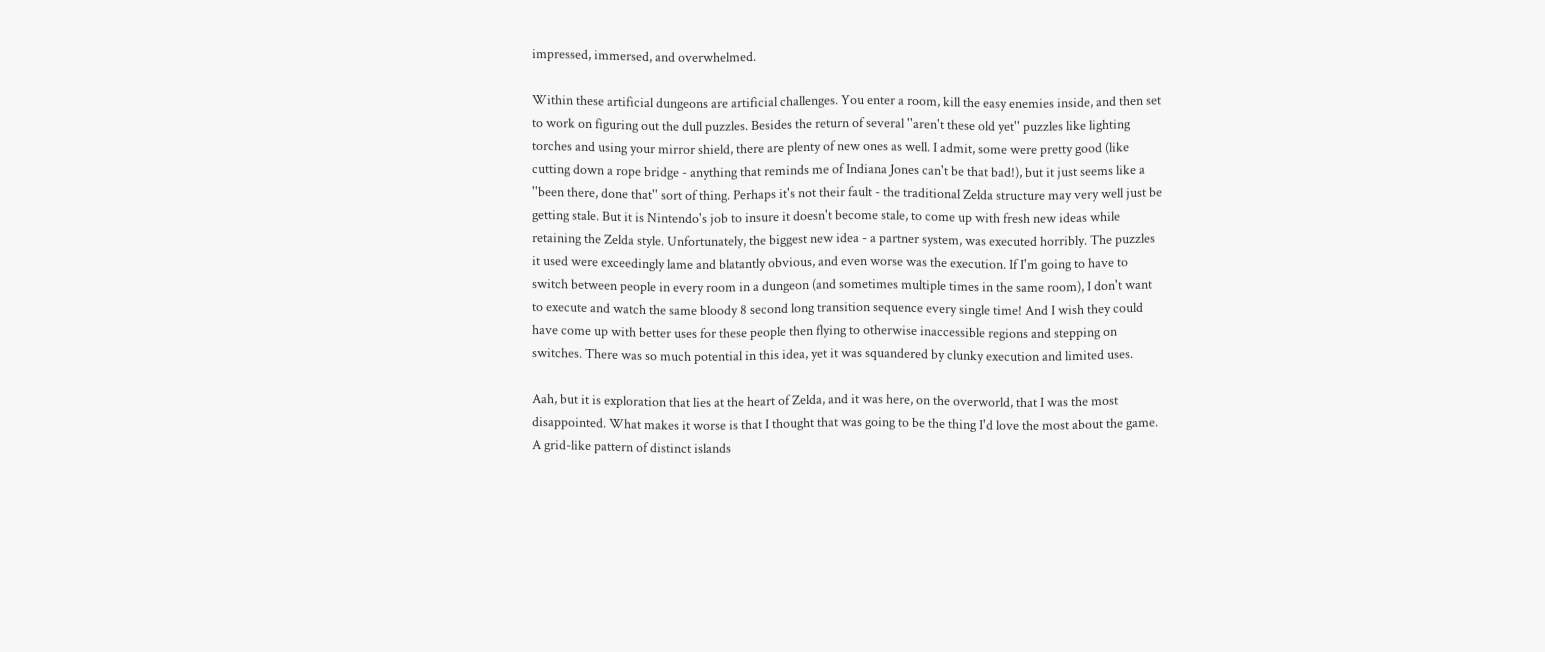impressed, immersed, and overwhelmed.

Within these artificial dungeons are artificial challenges. You enter a room, kill the easy enemies inside, and then set to work on figuring out the dull puzzles. Besides the return of several ''aren't these old yet'' puzzles like lighting torches and using your mirror shield, there are plenty of new ones as well. I admit, some were pretty good (like cutting down a rope bridge - anything that reminds me of Indiana Jones can't be that bad!), but it just seems like a ''been there, done that'' sort of thing. Perhaps it's not their fault - the traditional Zelda structure may very well just be getting stale. But it is Nintendo's job to insure it doesn't become stale, to come up with fresh new ideas while retaining the Zelda style. Unfortunately, the biggest new idea - a partner system, was executed horribly. The puzzles it used were exceedingly lame and blatantly obvious, and even worse was the execution. If I'm going to have to switch between people in every room in a dungeon (and sometimes multiple times in the same room), I don't want to execute and watch the same bloody 8 second long transition sequence every single time! And I wish they could have come up with better uses for these people then flying to otherwise inaccessible regions and stepping on switches. There was so much potential in this idea, yet it was squandered by clunky execution and limited uses.

Aah, but it is exploration that lies at the heart of Zelda, and it was here, on the overworld, that I was the most disappointed. What makes it worse is that I thought that was going to be the thing I'd love the most about the game. A grid-like pattern of distinct islands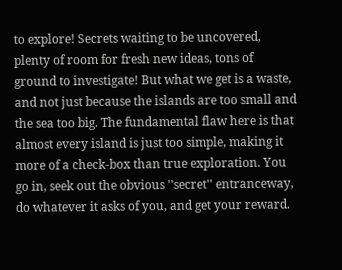to explore! Secrets waiting to be uncovered, plenty of room for fresh new ideas, tons of ground to investigate! But what we get is a waste, and not just because the islands are too small and the sea too big. The fundamental flaw here is that almost every island is just too simple, making it more of a check-box than true exploration. You go in, seek out the obvious ''secret'' entranceway, do whatever it asks of you, and get your reward.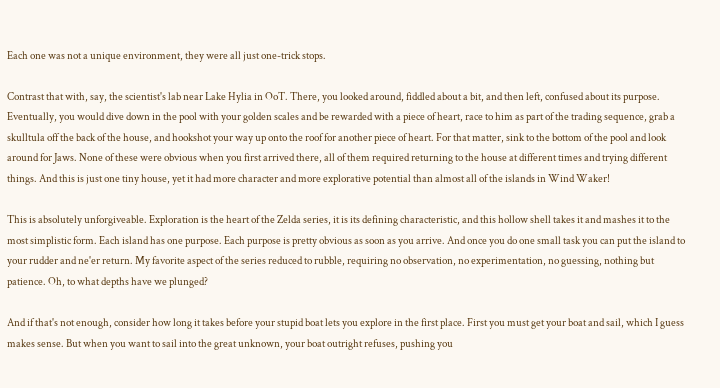Each one was not a unique environment, they were all just one-trick stops.

Contrast that with, say, the scientist's lab near Lake Hylia in OoT. There, you looked around, fiddled about a bit, and then left, confused about its purpose. Eventually, you would dive down in the pool with your golden scales and be rewarded with a piece of heart, race to him as part of the trading sequence, grab a skulltula off the back of the house, and hookshot your way up onto the roof for another piece of heart. For that matter, sink to the bottom of the pool and look around for Jaws. None of these were obvious when you first arrived there, all of them required returning to the house at different times and trying different things. And this is just one tiny house, yet it had more character and more explorative potential than almost all of the islands in Wind Waker!

This is absolutely unforgiveable. Exploration is the heart of the Zelda series, it is its defining characteristic, and this hollow shell takes it and mashes it to the most simplistic form. Each island has one purpose. Each purpose is pretty obvious as soon as you arrive. And once you do one small task you can put the island to your rudder and ne'er return. My favorite aspect of the series reduced to rubble, requiring no observation, no experimentation, no guessing, nothing but patience. Oh, to what depths have we plunged?

And if that's not enough, consider how long it takes before your stupid boat lets you explore in the first place. First you must get your boat and sail, which I guess makes sense. But when you want to sail into the great unknown, your boat outright refuses, pushing you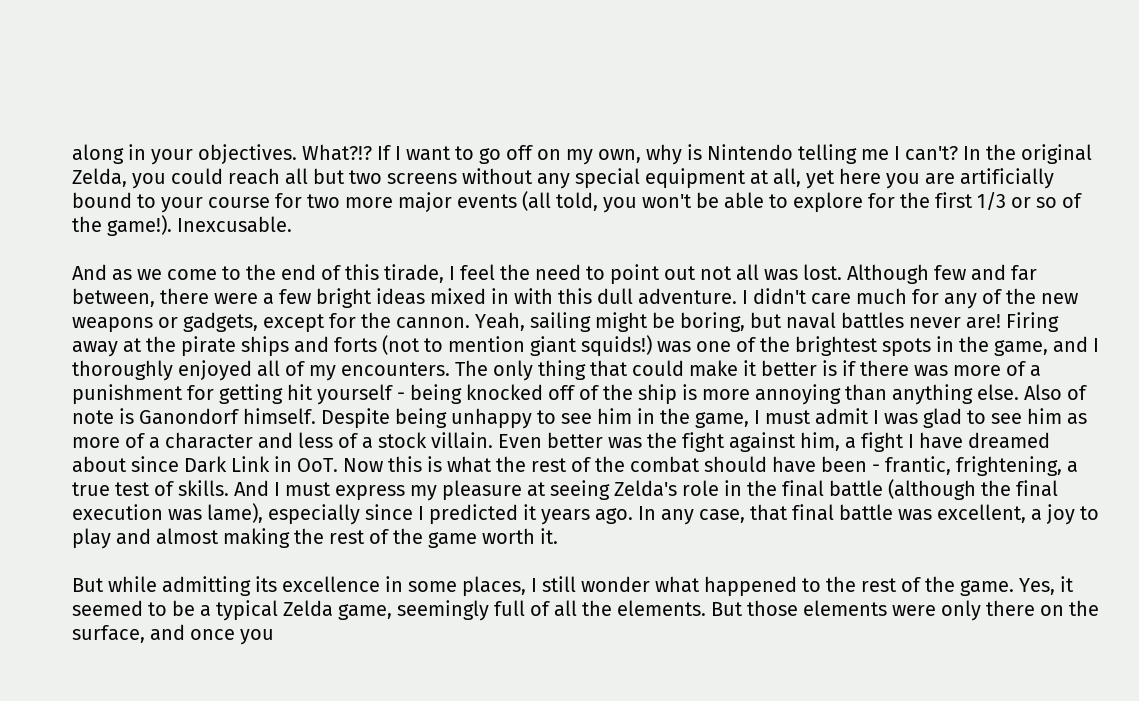along in your objectives. What?!? If I want to go off on my own, why is Nintendo telling me I can't? In the original Zelda, you could reach all but two screens without any special equipment at all, yet here you are artificially bound to your course for two more major events (all told, you won't be able to explore for the first 1/3 or so of the game!). Inexcusable.

And as we come to the end of this tirade, I feel the need to point out not all was lost. Although few and far between, there were a few bright ideas mixed in with this dull adventure. I didn't care much for any of the new weapons or gadgets, except for the cannon. Yeah, sailing might be boring, but naval battles never are! Firing away at the pirate ships and forts (not to mention giant squids!) was one of the brightest spots in the game, and I thoroughly enjoyed all of my encounters. The only thing that could make it better is if there was more of a punishment for getting hit yourself - being knocked off of the ship is more annoying than anything else. Also of note is Ganondorf himself. Despite being unhappy to see him in the game, I must admit I was glad to see him as more of a character and less of a stock villain. Even better was the fight against him, a fight I have dreamed about since Dark Link in OoT. Now this is what the rest of the combat should have been - frantic, frightening, a true test of skills. And I must express my pleasure at seeing Zelda's role in the final battle (although the final execution was lame), especially since I predicted it years ago. In any case, that final battle was excellent, a joy to play and almost making the rest of the game worth it.

But while admitting its excellence in some places, I still wonder what happened to the rest of the game. Yes, it seemed to be a typical Zelda game, seemingly full of all the elements. But those elements were only there on the surface, and once you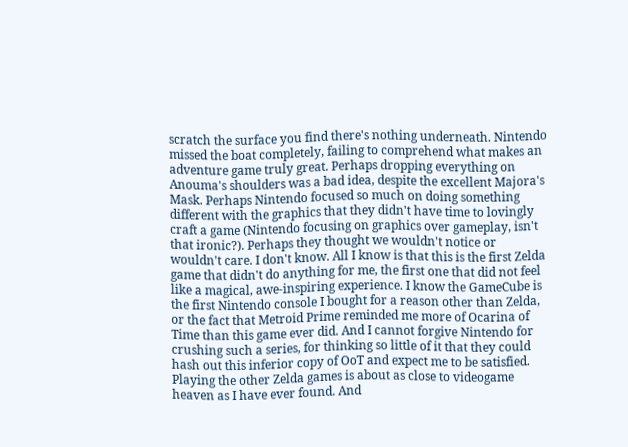scratch the surface you find there's nothing underneath. Nintendo missed the boat completely, failing to comprehend what makes an adventure game truly great. Perhaps dropping everything on Anouma's shoulders was a bad idea, despite the excellent Majora's Mask. Perhaps Nintendo focused so much on doing something different with the graphics that they didn't have time to lovingly craft a game (Nintendo focusing on graphics over gameplay, isn't that ironic?). Perhaps they thought we wouldn't notice or wouldn't care. I don't know. All I know is that this is the first Zelda game that didn't do anything for me, the first one that did not feel like a magical, awe-inspiring experience. I know the GameCube is the first Nintendo console I bought for a reason other than Zelda, or the fact that Metroid Prime reminded me more of Ocarina of Time than this game ever did. And I cannot forgive Nintendo for crushing such a series, for thinking so little of it that they could hash out this inferior copy of OoT and expect me to be satisfied. Playing the other Zelda games is about as close to videogame heaven as I have ever found. And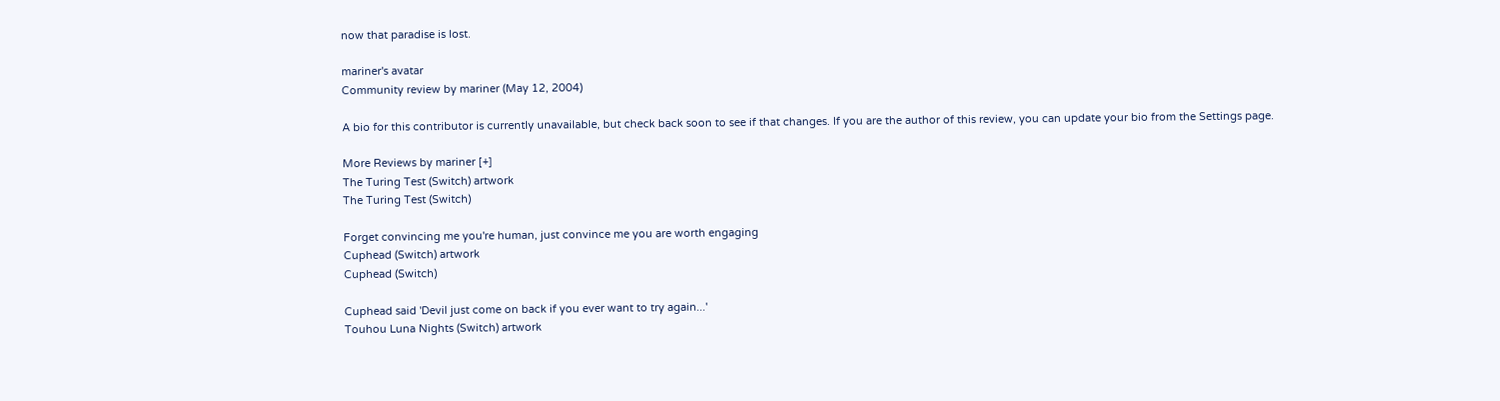now that paradise is lost.

mariner's avatar
Community review by mariner (May 12, 2004)

A bio for this contributor is currently unavailable, but check back soon to see if that changes. If you are the author of this review, you can update your bio from the Settings page.

More Reviews by mariner [+]
The Turing Test (Switch) artwork
The Turing Test (Switch)

Forget convincing me you're human, just convince me you are worth engaging
Cuphead (Switch) artwork
Cuphead (Switch)

Cuphead said 'Devil just come on back if you ever want to try again...'
Touhou Luna Nights (Switch) artwork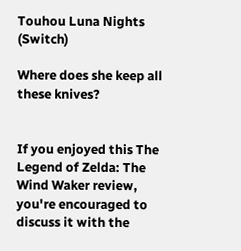Touhou Luna Nights (Switch)

Where does she keep all these knives?


If you enjoyed this The Legend of Zelda: The Wind Waker review, you're encouraged to discuss it with the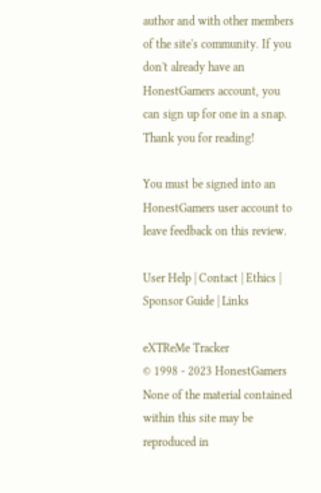author and with other members of the site's community. If you don't already have an HonestGamers account, you can sign up for one in a snap. Thank you for reading!

You must be signed into an HonestGamers user account to leave feedback on this review.

User Help | Contact | Ethics | Sponsor Guide | Links

eXTReMe Tracker
© 1998 - 2023 HonestGamers
None of the material contained within this site may be reproduced in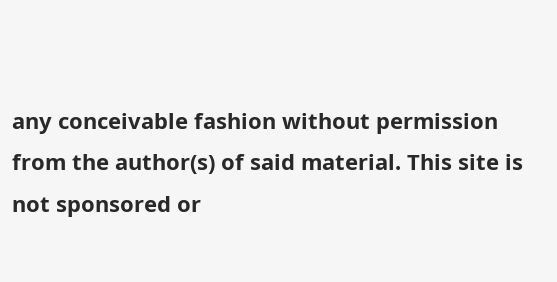any conceivable fashion without permission from the author(s) of said material. This site is not sponsored or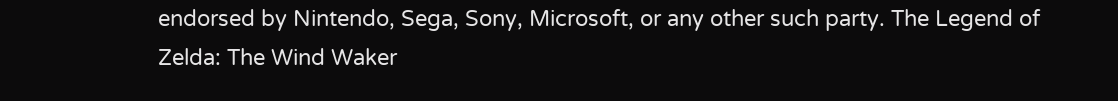endorsed by Nintendo, Sega, Sony, Microsoft, or any other such party. The Legend of Zelda: The Wind Waker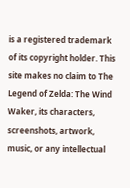is a registered trademark of its copyright holder. This site makes no claim to The Legend of Zelda: The Wind Waker, its characters, screenshots, artwork, music, or any intellectual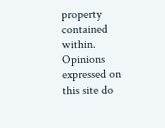property contained within. Opinions expressed on this site do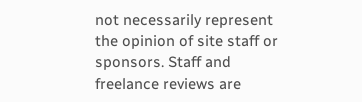not necessarily represent the opinion of site staff or sponsors. Staff and freelance reviews are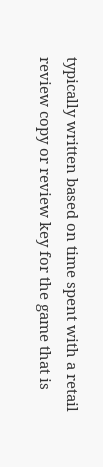typically written based on time spent with a retail review copy or review key for the game that is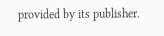provided by its publisher.